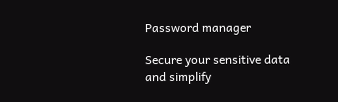Password manager

Secure your sensitive data and simplify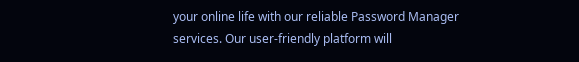your online life with our reliable Password Manager services. Our user-friendly platform will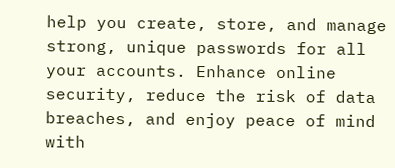help you create, store, and manage strong, unique passwords for all your accounts. Enhance online security, reduce the risk of data breaches, and enjoy peace of mind with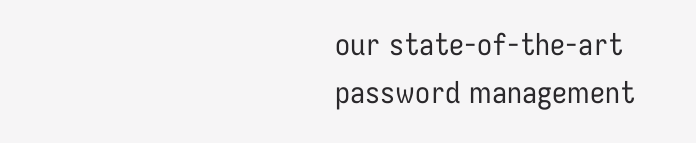our state-of-the-art password management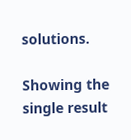solutions.

Showing the single result